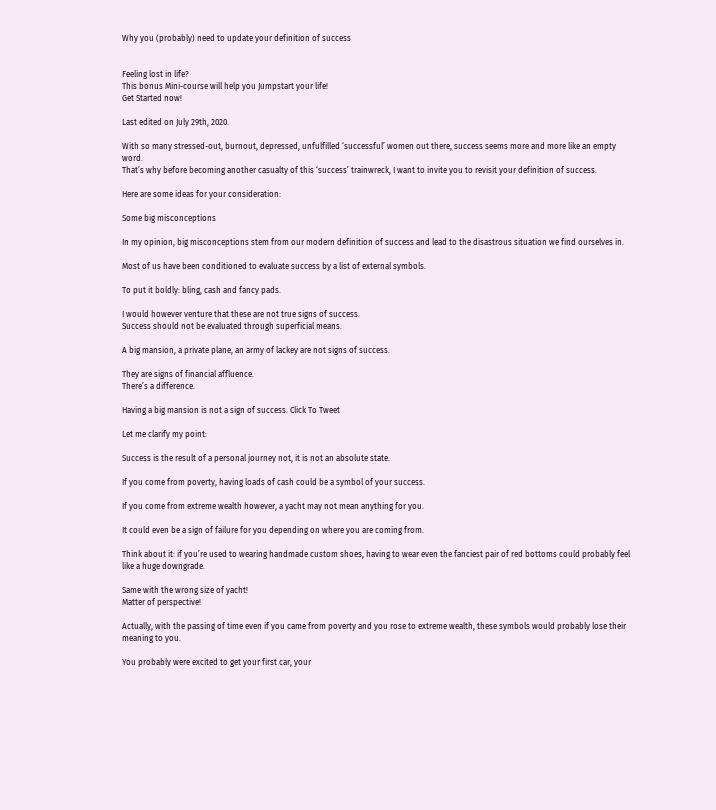Why you (probably) need to update your definition of success


Feeling lost in life?
This bonus Mini-course will help you Jumpstart your life!
Get Started now!

Last edited on July 29th, 2020.

With so many stressed-out, burnout, depressed, unfulfilled ‘successful’ women out there, success seems more and more like an empty word.
That’s why before becoming another casualty of this ‘success’ trainwreck, I want to invite you to revisit your definition of success.

Here are some ideas for your consideration:

Some big misconceptions

In my opinion, big misconceptions stem from our modern definition of success and lead to the disastrous situation we find ourselves in.

Most of us have been conditioned to evaluate success by a list of external symbols.

To put it boldly: bling, cash and fancy pads.

I would however venture that these are not true signs of success.
Success should not be evaluated through superficial means.

A big mansion, a private plane, an army of lackey are not signs of success.

They are signs of financial affluence.
There’s a difference.

Having a big mansion is not a sign of success. Click To Tweet

Let me clarify my point:

Success is the result of a personal journey not, it is not an absolute state.

If you come from poverty, having loads of cash could be a symbol of your success.

If you come from extreme wealth however, a yacht may not mean anything for you.

It could even be a sign of failure for you depending on where you are coming from.

Think about it: if you’re used to wearing handmade custom shoes, having to wear even the fanciest pair of red bottoms could probably feel like a huge downgrade.

Same with the wrong size of yacht!
Matter of perspective!

Actually, with the passing of time even if you came from poverty and you rose to extreme wealth, these symbols would probably lose their meaning to you.

You probably were excited to get your first car, your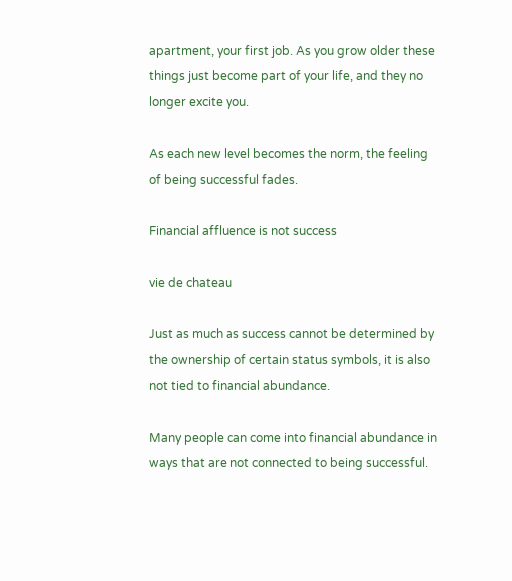apartment, your first job. As you grow older these things just become part of your life, and they no longer excite you.

As each new level becomes the norm, the feeling of being successful fades.

Financial affluence is not success

vie de chateau

Just as much as success cannot be determined by the ownership of certain status symbols, it is also not tied to financial abundance.

Many people can come into financial abundance in ways that are not connected to being successful.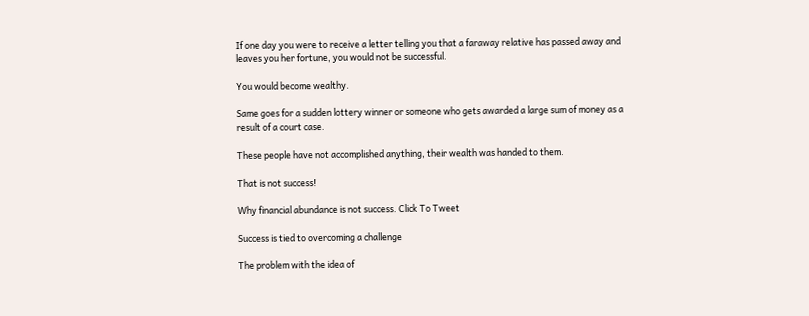If one day you were to receive a letter telling you that a faraway relative has passed away and leaves you her fortune, you would not be successful.

You would become wealthy.

Same goes for a sudden lottery winner or someone who gets awarded a large sum of money as a result of a court case.

These people have not accomplished anything, their wealth was handed to them.

That is not success!

Why financial abundance is not success. Click To Tweet

Success is tied to overcoming a challenge

The problem with the idea of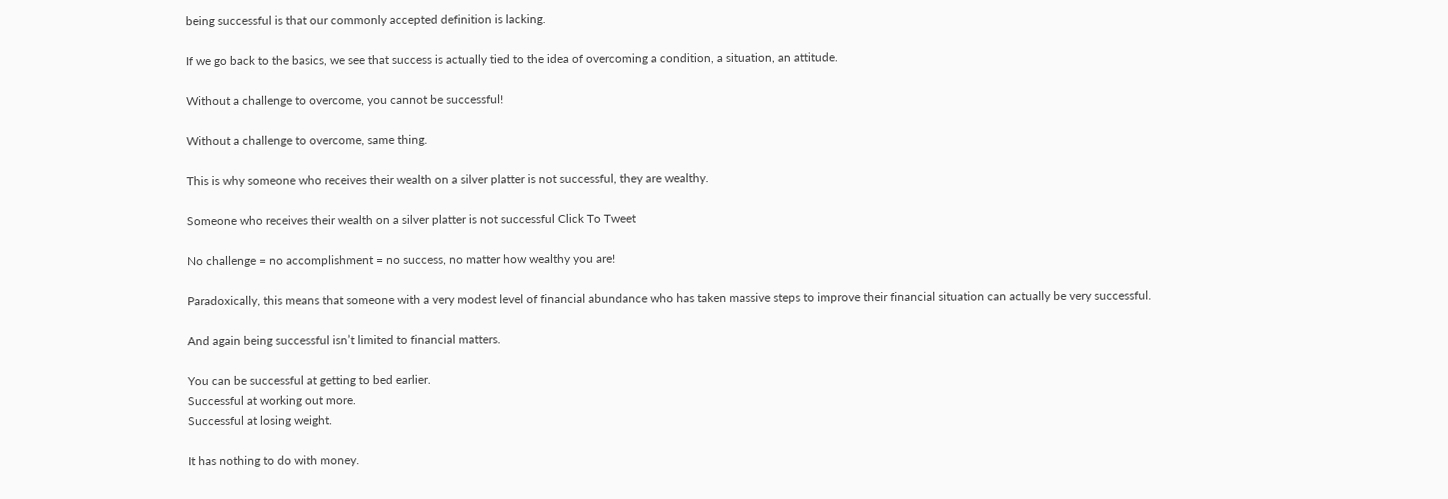being successful is that our commonly accepted definition is lacking.

If we go back to the basics, we see that success is actually tied to the idea of overcoming a condition, a situation, an attitude.

Without a challenge to overcome, you cannot be successful!

Without a challenge to overcome, same thing.

This is why someone who receives their wealth on a silver platter is not successful, they are wealthy.

Someone who receives their wealth on a silver platter is not successful Click To Tweet

No challenge = no accomplishment = no success, no matter how wealthy you are!

Paradoxically, this means that someone with a very modest level of financial abundance who has taken massive steps to improve their financial situation can actually be very successful.

And again being successful isn’t limited to financial matters.

You can be successful at getting to bed earlier.
Successful at working out more.
Successful at losing weight.

It has nothing to do with money.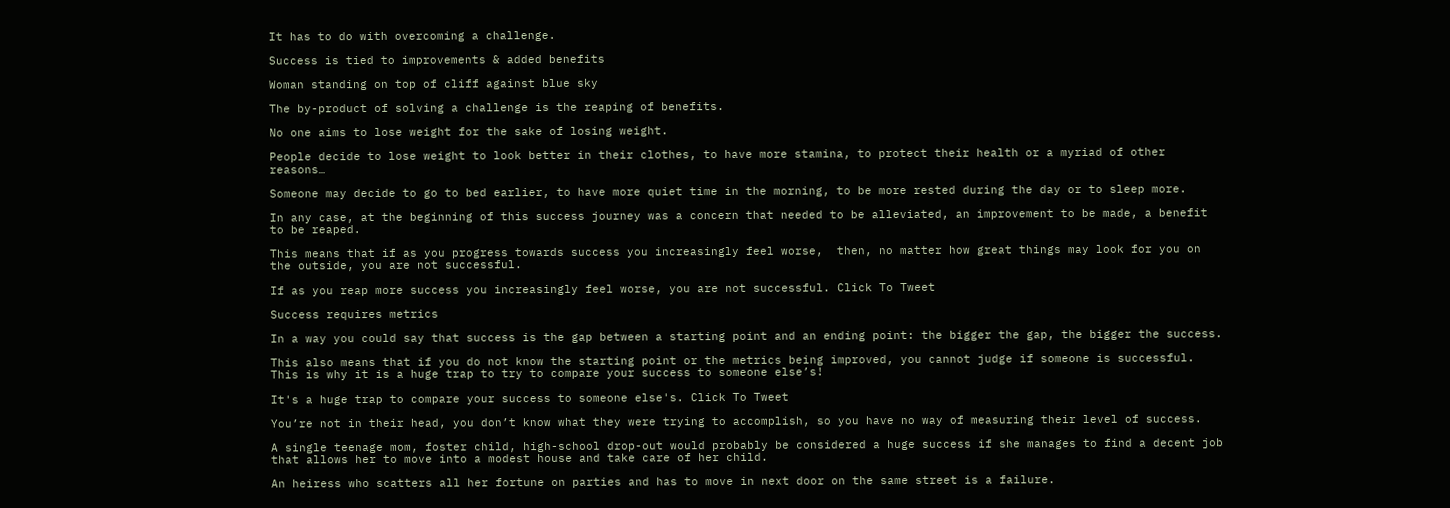It has to do with overcoming a challenge.

Success is tied to improvements & added benefits

Woman standing on top of cliff against blue sky

The by-product of solving a challenge is the reaping of benefits.

No one aims to lose weight for the sake of losing weight.

People decide to lose weight to look better in their clothes, to have more stamina, to protect their health or a myriad of other reasons…

Someone may decide to go to bed earlier, to have more quiet time in the morning, to be more rested during the day or to sleep more.

In any case, at the beginning of this success journey was a concern that needed to be alleviated, an improvement to be made, a benefit to be reaped.

This means that if as you progress towards success you increasingly feel worse,  then, no matter how great things may look for you on the outside, you are not successful.

If as you reap more success you increasingly feel worse, you are not successful. Click To Tweet

Success requires metrics

In a way you could say that success is the gap between a starting point and an ending point: the bigger the gap, the bigger the success.

This also means that if you do not know the starting point or the metrics being improved, you cannot judge if someone is successful.
This is why it is a huge trap to try to compare your success to someone else’s!

It's a huge trap to compare your success to someone else's. Click To Tweet

You’re not in their head, you don’t know what they were trying to accomplish, so you have no way of measuring their level of success.

A single teenage mom, foster child, high-school drop-out would probably be considered a huge success if she manages to find a decent job that allows her to move into a modest house and take care of her child.

An heiress who scatters all her fortune on parties and has to move in next door on the same street is a failure.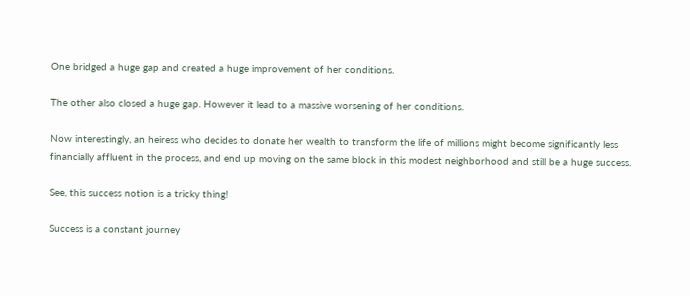One bridged a huge gap and created a huge improvement of her conditions.

The other also closed a huge gap. However it lead to a massive worsening of her conditions.

Now interestingly, an heiress who decides to donate her wealth to transform the life of millions might become significantly less financially affluent in the process, and end up moving on the same block in this modest neighborhood and still be a huge success.

See, this success notion is a tricky thing!

Success is a constant journey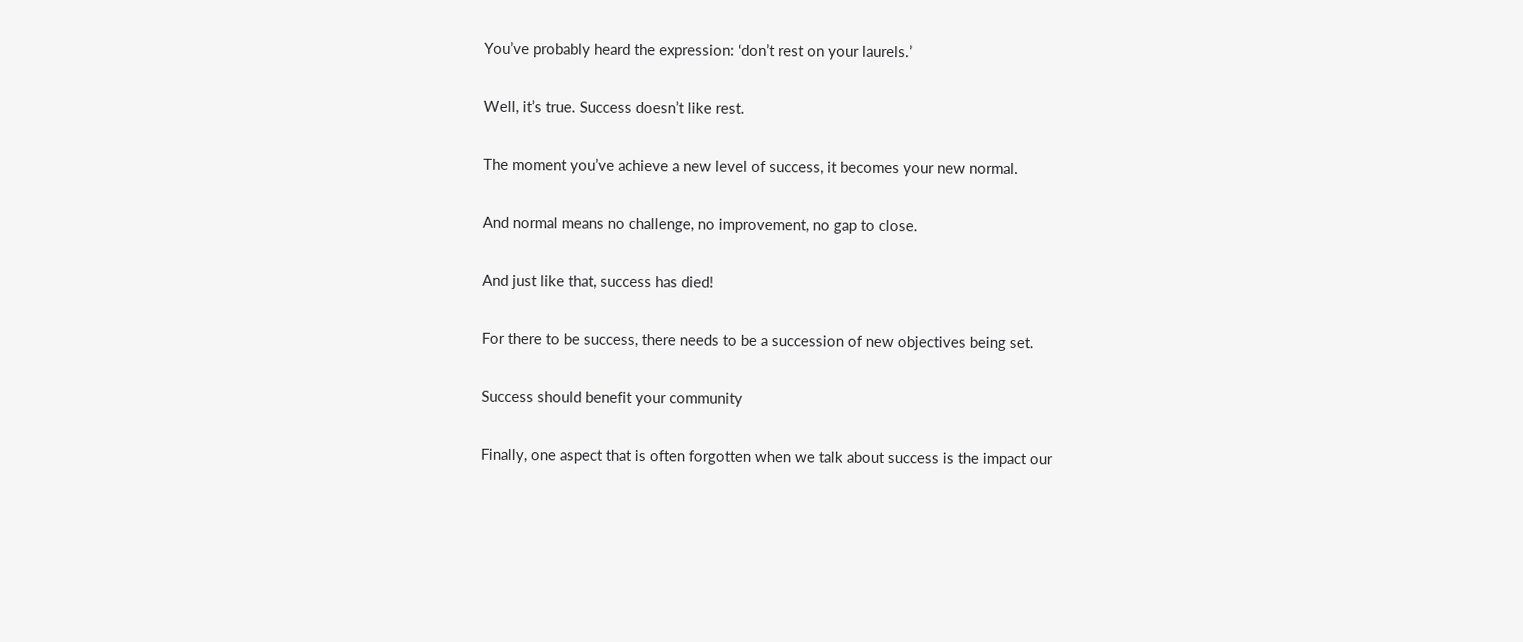You’ve probably heard the expression: ‘don’t rest on your laurels.’

Well, it’s true. Success doesn’t like rest.

The moment you’ve achieve a new level of success, it becomes your new normal.

And normal means no challenge, no improvement, no gap to close.

And just like that, success has died!

For there to be success, there needs to be a succession of new objectives being set.

Success should benefit your community

Finally, one aspect that is often forgotten when we talk about success is the impact our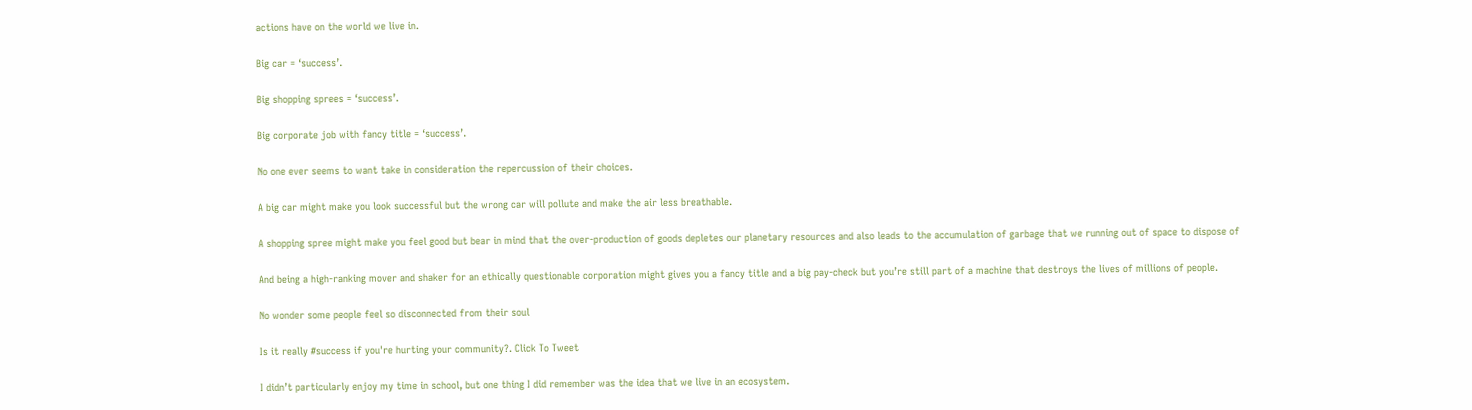actions have on the world we live in.

Big car = ‘success’.

Big shopping sprees = ‘success’.

Big corporate job with fancy title = ‘success’.

No one ever seems to want take in consideration the repercussion of their choices.

A big car might make you look successful but the wrong car will pollute and make the air less breathable.

A shopping spree might make you feel good but bear in mind that the over-production of goods depletes our planetary resources and also leads to the accumulation of garbage that we running out of space to dispose of

And being a high-ranking mover and shaker for an ethically questionable corporation might gives you a fancy title and a big pay-check but you’re still part of a machine that destroys the lives of millions of people.

No wonder some people feel so disconnected from their soul

Is it really #success if you're hurting your community?. Click To Tweet

I didn’t particularly enjoy my time in school, but one thing I did remember was the idea that we live in an ecosystem.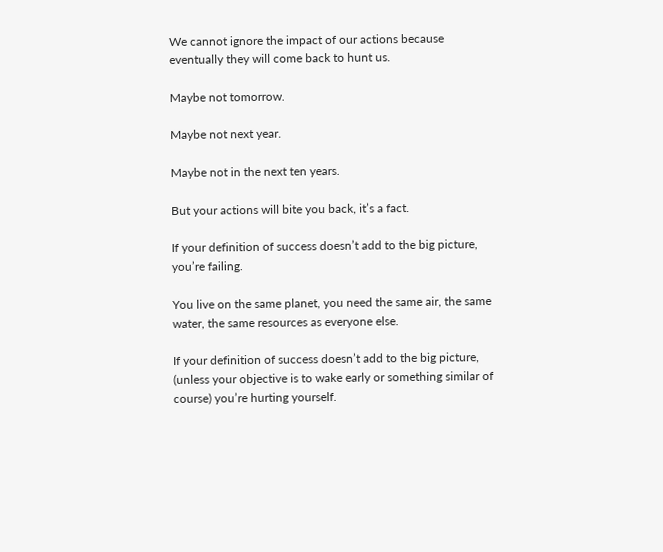We cannot ignore the impact of our actions because eventually they will come back to hunt us.

Maybe not tomorrow.

Maybe not next year.

Maybe not in the next ten years.

But your actions will bite you back, it’s a fact.

If your definition of success doesn’t add to the big picture, you’re failing.

You live on the same planet, you need the same air, the same water, the same resources as everyone else.

If your definition of success doesn’t add to the big picture, (unless your objective is to wake early or something similar of course) you’re hurting yourself.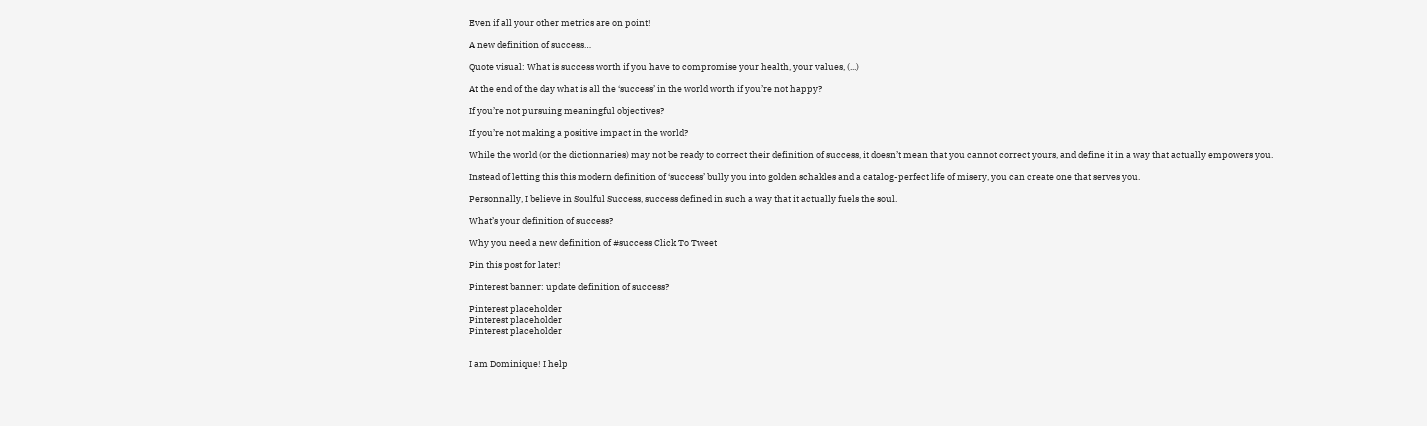Even if all your other metrics are on point!

A new definition of success…

Quote visual: What is success worth if you have to compromise your health, your values, (...)

At the end of the day what is all the ‘success’ in the world worth if you’re not happy?

If you’re not pursuing meaningful objectives?

If you’re not making a positive impact in the world?

While the world (or the dictionnaries) may not be ready to correct their definition of success, it doesn’t mean that you cannot correct yours, and define it in a way that actually empowers you.

Instead of letting this this modern definition of ‘success’ bully you into golden schakles and a catalog-perfect life of misery, you can create one that serves you.

Personnally, I believe in Soulful Success, success defined in such a way that it actually fuels the soul.

What’s your definition of success?

Why you need a new definition of #success Click To Tweet

Pin this post for later!

Pinterest banner: update definition of success?

Pinterest placeholder
Pinterest placeholder
Pinterest placeholder


I am Dominique! I help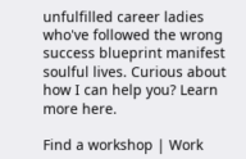unfulfilled career ladies who've followed the wrong success blueprint manifest soulful lives. Curious about how I can help you? Learn more here.

Find a workshop | Work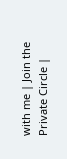with me | Join the Private Circle |